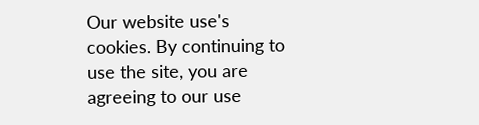Our website use's cookies. By continuing to use the site, you are agreeing to our use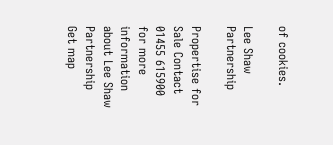of cookies.

Lee Shaw Partnership

Propertise for Sale Contact 01455 615900 for more information about Lee Shaw Partnership
Get map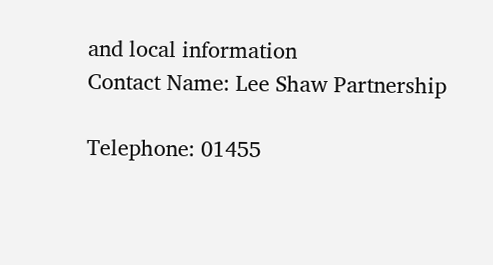and local information
Contact Name: Lee Shaw Partnership

Telephone: 01455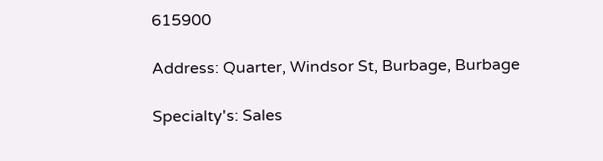615900

Address: Quarter, Windsor St, Burbage, Burbage

Specialty's: Sales